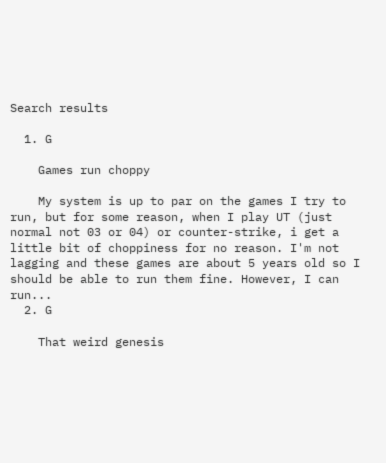Search results

  1. G

    Games run choppy

    My system is up to par on the games I try to run, but for some reason, when I play UT (just normal not 03 or 04) or counter-strike, i get a little bit of choppiness for no reason. I'm not lagging and these games are about 5 years old so I should be able to run them fine. However, I can run...
  2. G

    That weird genesis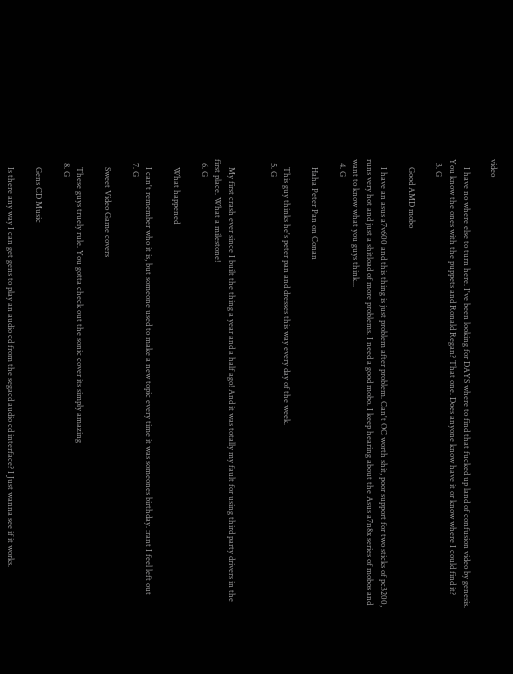video

    I have no where else to turn here. I've been looking for DAYS where to find that fucked up land of confusion video by genesis. You know the ones with the puppets and Ronald Regan? That one. Does anyone know have it or know where I could find it?
  3. G

    Good AMD mobo

    I have an asus a7v600 and this thing is just problem after problem. Can't OC worth shit, poor support for two sticks of pc3200, runs very hot and just a shitload of more problems. I need a good mobo. I keep hearing about the Asus a7n8x series of mobos and want to know what you guys think...
  4. G

    Haha Peter Pan on Conan

    This guy thinks he's peter pan and dresses this way every day of the week.
  5. G


    My first crash ever since I built the thing a year and a half ago! And it was totally my fault for using third party drivers in the first place. What a milestone!
  6. G

    What happened

    I can't remember who it is, but someone used to make a new topic every time it was someones birthday. :rant I feel left out
  7. G

    Sweet Video Game covers

    These guys truely rule. You gotta check out the sonic cover its simply amazing
  8. G

    Gens CD Music

    Is there any way I can get gens to play an audio cd from the segacd audio cd interface? I Just wanna see if it works.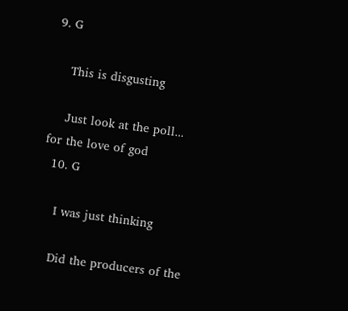9. G

    This is disgusting

    Just look at the poll... for the love of god
  10. G

    I was just thinking

    Did the producers of the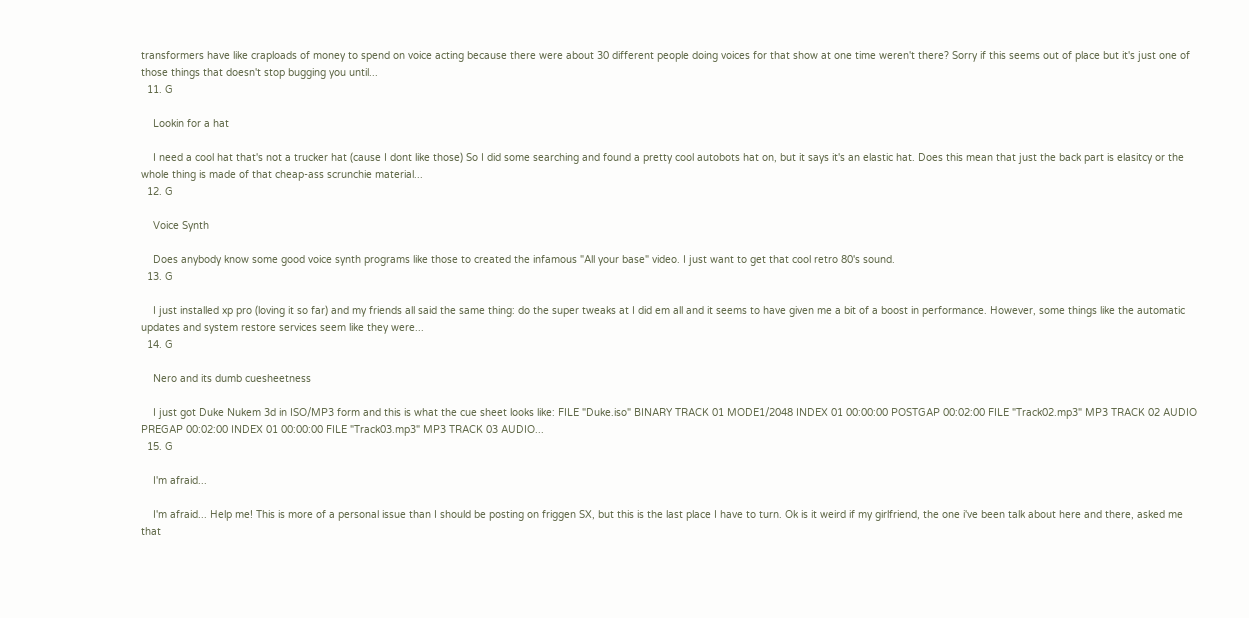transformers have like craploads of money to spend on voice acting because there were about 30 different people doing voices for that show at one time weren't there? Sorry if this seems out of place but it's just one of those things that doesn't stop bugging you until...
  11. G

    Lookin for a hat

    I need a cool hat that's not a trucker hat (cause I dont like those) So I did some searching and found a pretty cool autobots hat on, but it says it's an elastic hat. Does this mean that just the back part is elasitcy or the whole thing is made of that cheap-ass scrunchie material...
  12. G

    Voice Synth

    Does anybody know some good voice synth programs like those to created the infamous "All your base" video. I just want to get that cool retro 80's sound.
  13. G

    I just installed xp pro (loving it so far) and my friends all said the same thing: do the super tweaks at I did em all and it seems to have given me a bit of a boost in performance. However, some things like the automatic updates and system restore services seem like they were...
  14. G

    Nero and its dumb cuesheetness

    I just got Duke Nukem 3d in ISO/MP3 form and this is what the cue sheet looks like: FILE "Duke.iso" BINARY TRACK 01 MODE1/2048 INDEX 01 00:00:00 POSTGAP 00:02:00 FILE "Track02.mp3" MP3 TRACK 02 AUDIO PREGAP 00:02:00 INDEX 01 00:00:00 FILE "Track03.mp3" MP3 TRACK 03 AUDIO...
  15. G

    I'm afraid...

    I'm afraid... Help me! This is more of a personal issue than I should be posting on friggen SX, but this is the last place I have to turn. Ok is it weird if my girlfriend, the one i've been talk about here and there, asked me that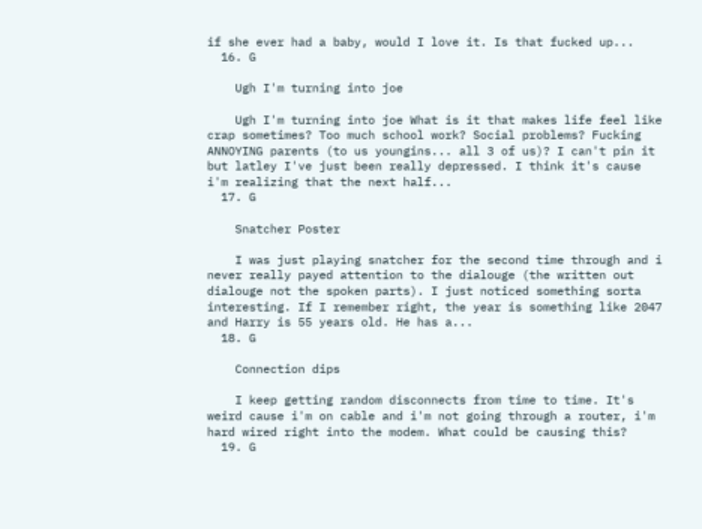if she ever had a baby, would I love it. Is that fucked up...
  16. G

    Ugh I'm turning into joe

    Ugh I'm turning into joe What is it that makes life feel like crap sometimes? Too much school work? Social problems? Fucking ANNOYING parents (to us youngins... all 3 of us)? I can't pin it but latley I've just been really depressed. I think it's cause i'm realizing that the next half...
  17. G

    Snatcher Poster

    I was just playing snatcher for the second time through and i never really payed attention to the dialouge (the written out dialouge not the spoken parts). I just noticed something sorta interesting. If I remember right, the year is something like 2047 and Harry is 55 years old. He has a...
  18. G

    Connection dips

    I keep getting random disconnects from time to time. It's weird cause i'm on cable and i'm not going through a router, i'm hard wired right into the modem. What could be causing this?
  19. G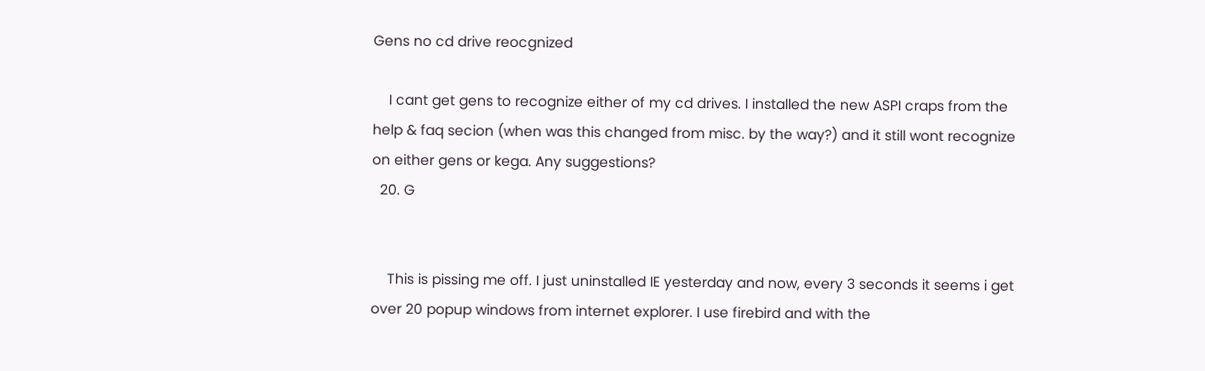Gens no cd drive reocgnized

    I cant get gens to recognize either of my cd drives. I installed the new ASPI craps from the help & faq secion (when was this changed from misc. by the way?) and it still wont recognize on either gens or kega. Any suggestions?
  20. G


    This is pissing me off. I just uninstalled IE yesterday and now, every 3 seconds it seems i get over 20 popup windows from internet explorer. I use firebird and with the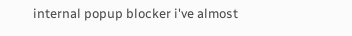internal popup blocker i've almost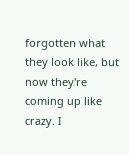forgotten what they look like, but now they're coming up like crazy. I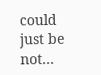could just be not...